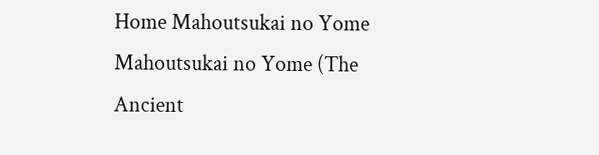Home Mahoutsukai no Yome Mahoutsukai no Yome (The Ancient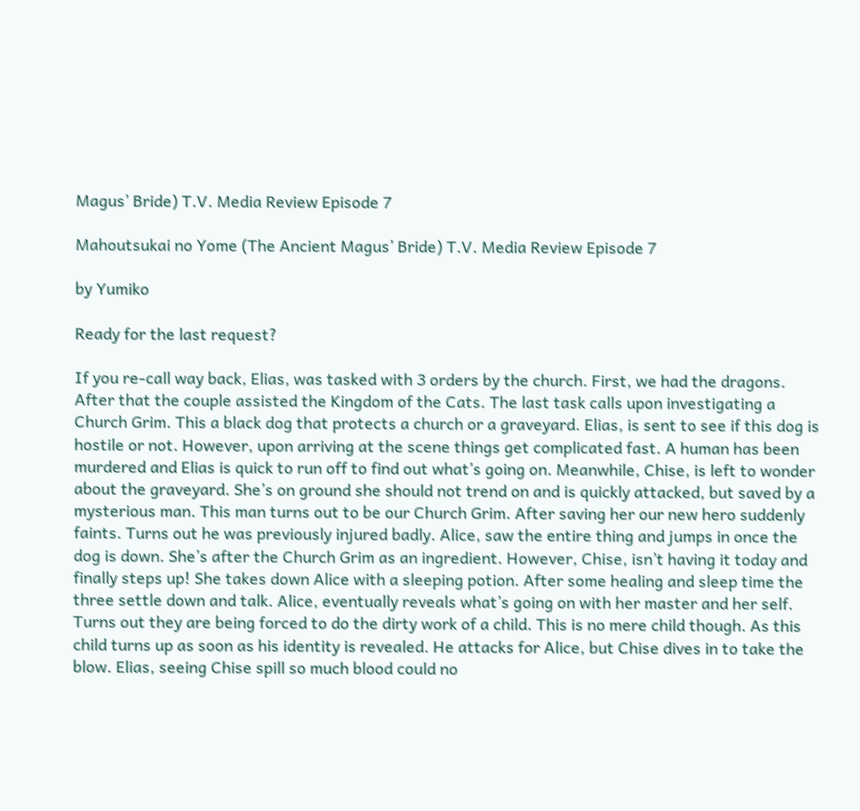Magus’ Bride) T.V. Media Review Episode 7

Mahoutsukai no Yome (The Ancient Magus’ Bride) T.V. Media Review Episode 7

by Yumiko

Ready for the last request?

If you re-call way back, Elias, was tasked with 3 orders by the church. First, we had the dragons. After that the couple assisted the Kingdom of the Cats. The last task calls upon investigating a Church Grim. This a black dog that protects a church or a graveyard. Elias, is sent to see if this dog is hostile or not. However, upon arriving at the scene things get complicated fast. A human has been murdered and Elias is quick to run off to find out what’s going on. Meanwhile, Chise, is left to wonder about the graveyard. She’s on ground she should not trend on and is quickly attacked, but saved by a mysterious man. This man turns out to be our Church Grim. After saving her our new hero suddenly faints. Turns out he was previously injured badly. Alice, saw the entire thing and jumps in once the dog is down. She’s after the Church Grim as an ingredient. However, Chise, isn’t having it today and finally steps up! She takes down Alice with a sleeping potion. After some healing and sleep time the three settle down and talk. Alice, eventually reveals what’s going on with her master and her self. Turns out they are being forced to do the dirty work of a child. This is no mere child though. As this child turns up as soon as his identity is revealed. He attacks for Alice, but Chise dives in to take the blow. Elias, seeing Chise spill so much blood could no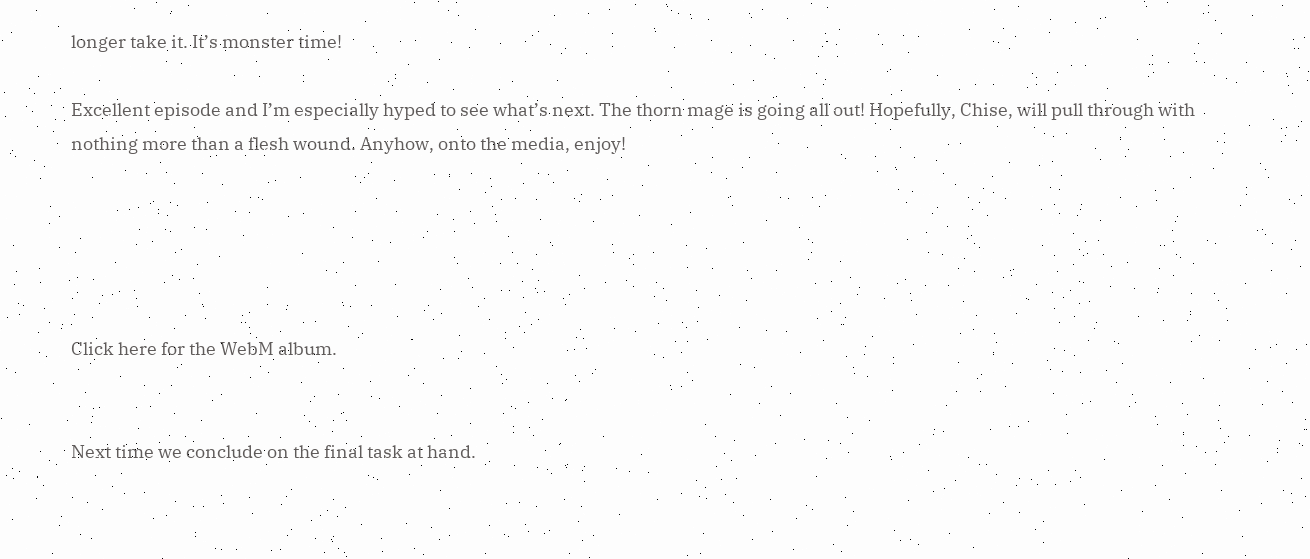longer take it. It’s monster time!

Excellent episode and I’m especially hyped to see what’s next. The thorn mage is going all out! Hopefully, Chise, will pull through with nothing more than a flesh wound. Anyhow, onto the media, enjoy!





Click here for the WebM album.


Next time we conclude on the final task at hand.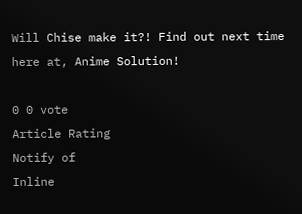Will Chise make it?! Find out next time here at, Anime Solution!

0 0 vote
Article Rating
Notify of
Inline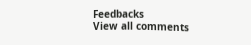Feedbacks
View all comments